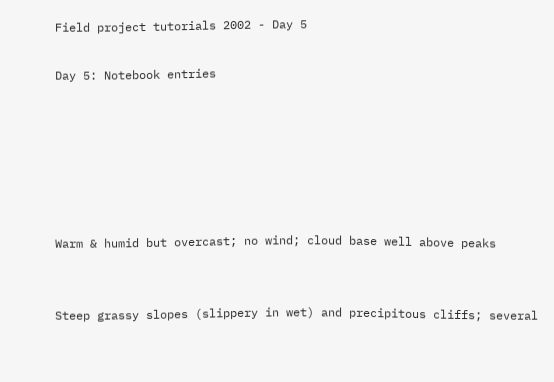Field project tutorials 2002 - Day 5

Day 5: Notebook entries






Warm & humid but overcast; no wind; cloud base well above peaks


Steep grassy slopes (slippery in wet) and precipitous cliffs; several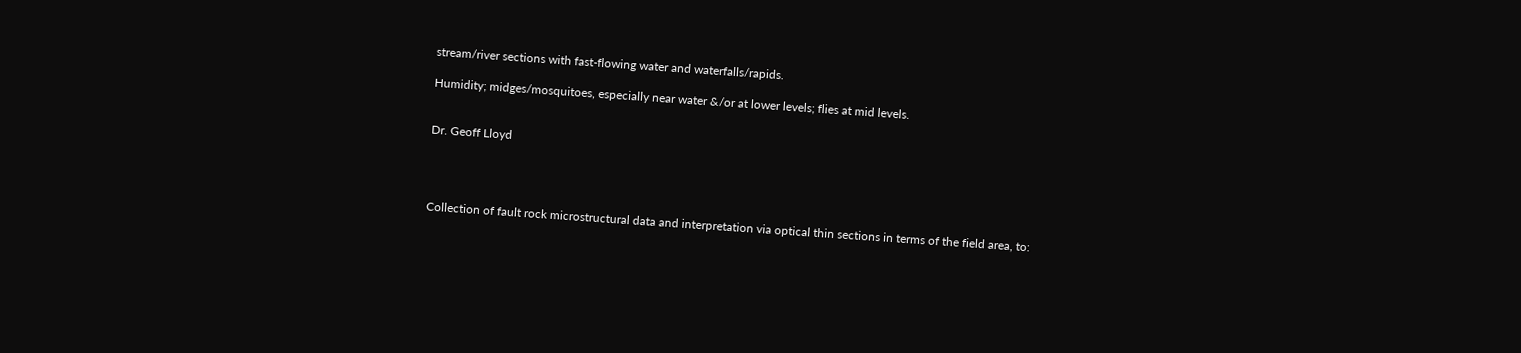stream/river sections with fast-flowing water and waterfalls/rapids.

Humidity; midges/mosquitoes, especially near water &/or at lower levels; flies at mid levels.


Dr. Geoff Lloyd




Collection of fault rock microstructural data and interpretation via optical thin sections in terms of the field area, to: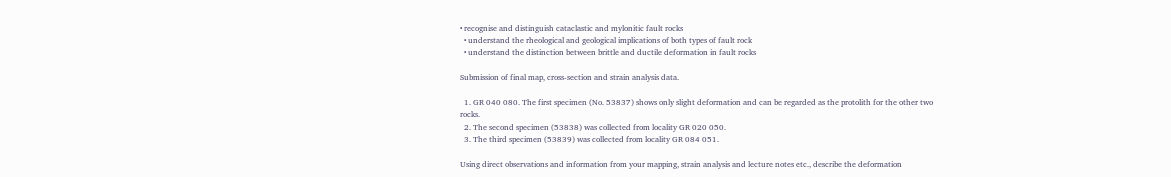• recognise and distinguish cataclastic and mylonitic fault rocks
  • understand the rheological and geological implications of both types of fault rock
  • understand the distinction between brittle and ductile deformation in fault rocks

Submission of final map, cross-section and strain analysis data.

  1. GR 040 080. The first specimen (No. 53837) shows only slight deformation and can be regarded as the protolith for the other two rocks.
  2. The second specimen (53838) was collected from locality GR 020 050.
  3. The third specimen (53839) was collected from locality GR 084 051.

Using direct observations and information from your mapping, strain analysis and lecture notes etc., describe the deformation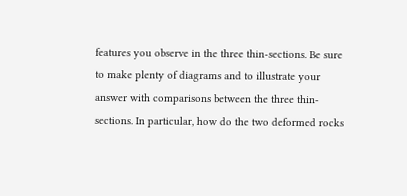features you observe in the three thin-sections. Be sure to make plenty of diagrams and to illustrate your answer with comparisons between the three thin-sections. In particular, how do the two deformed rocks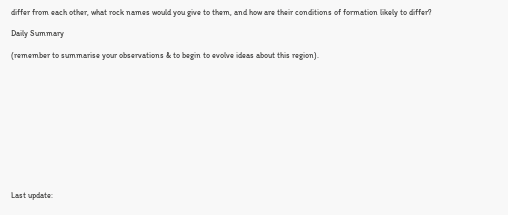differ from each other, what rock names would you give to them, and how are their conditions of formation likely to differ?

Daily Summary

(remember to summarise your observations & to begin to evolve ideas about this region).












Last update: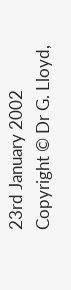23rd January 2002
Copyright © Dr G. Lloyd,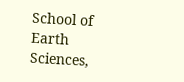School of Earth Sciences,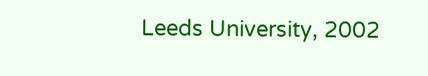Leeds University, 2002